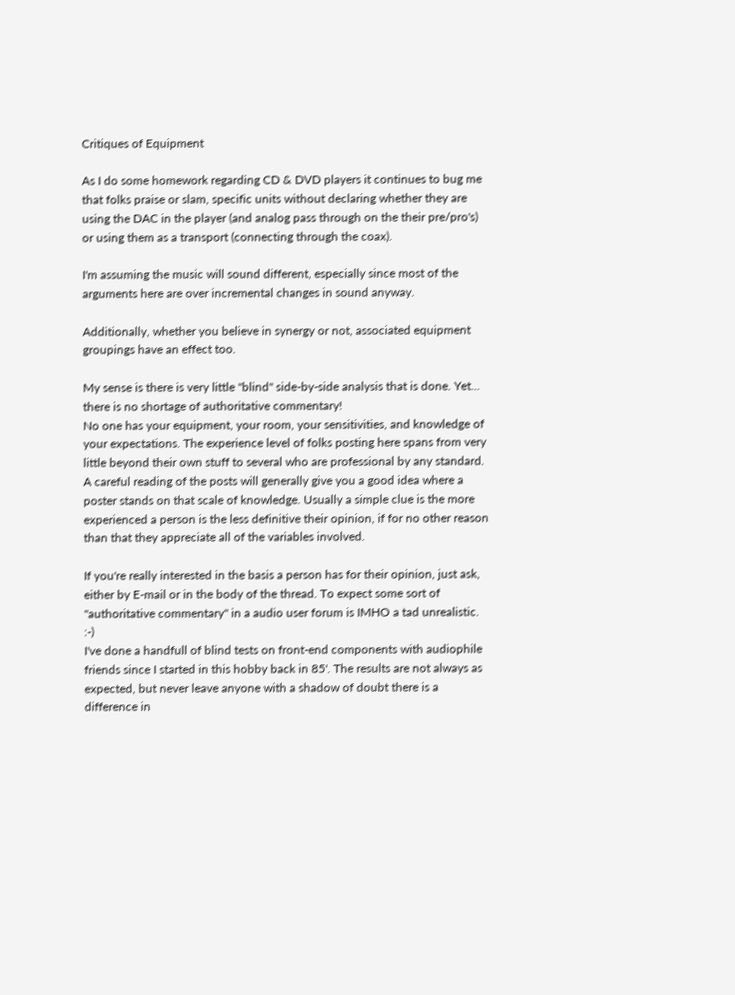Critiques of Equipment

As I do some homework regarding CD & DVD players it continues to bug me that folks praise or slam, specific units without declaring whether they are using the DAC in the player (and analog pass through on the their pre/pro's) or using them as a transport (connecting through the coax).

I'm assuming the music will sound different, especially since most of the arguments here are over incremental changes in sound anyway.

Additionally, whether you believe in synergy or not, associated equipment groupings have an effect too.

My sense is there is very little "blind" side-by-side analysis that is done. Yet... there is no shortage of authoritative commentary!
No one has your equipment, your room, your sensitivities, and knowledge of your expectations. The experience level of folks posting here spans from very little beyond their own stuff to several who are professional by any standard. A careful reading of the posts will generally give you a good idea where a poster stands on that scale of knowledge. Usually a simple clue is the more experienced a person is the less definitive their opinion, if for no other reason than that they appreciate all of the variables involved.

If you're really interested in the basis a person has for their opinion, just ask, either by E-mail or in the body of the thread. To expect some sort of "authoritative commentary" in a audio user forum is IMHO a tad unrealistic. :-)
I've done a handfull of blind tests on front-end components with audiophile friends since I started in this hobby back in 85'. The results are not always as expected, but never leave anyone with a shadow of doubt there is a difference in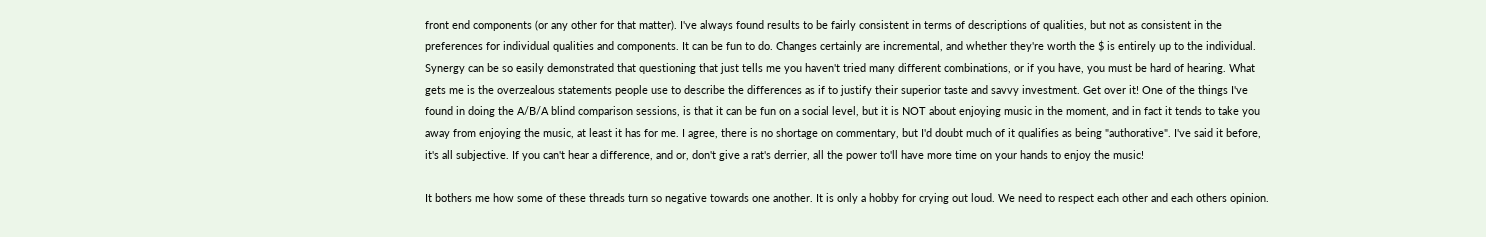front end components (or any other for that matter). I've always found results to be fairly consistent in terms of descriptions of qualities, but not as consistent in the preferences for individual qualities and components. It can be fun to do. Changes certainly are incremental, and whether they're worth the $ is entirely up to the individual. Synergy can be so easily demonstrated that questioning that just tells me you haven't tried many different combinations, or if you have, you must be hard of hearing. What gets me is the overzealous statements people use to describe the differences as if to justify their superior taste and savvy investment. Get over it! One of the things I've found in doing the A/B/A blind comparison sessions, is that it can be fun on a social level, but it is NOT about enjoying music in the moment, and in fact it tends to take you away from enjoying the music, at least it has for me. I agree, there is no shortage on commentary, but I'd doubt much of it qualifies as being "authorative". I've said it before, it's all subjective. If you can't hear a difference, and or, don't give a rat's derrier, all the power to'll have more time on your hands to enjoy the music!

It bothers me how some of these threads turn so negative towards one another. It is only a hobby for crying out loud. We need to respect each other and each others opinion.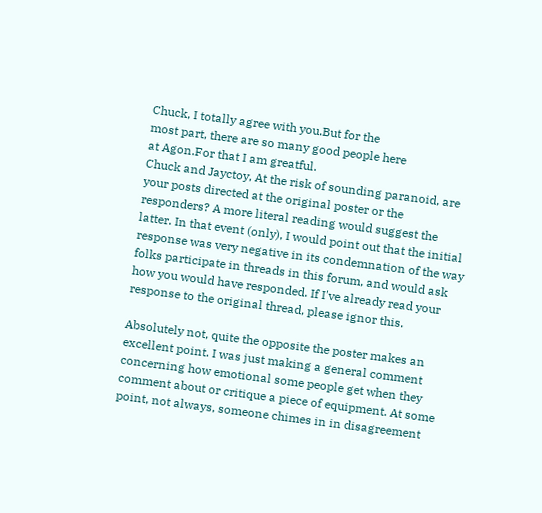Chuck, I totally agree with you.But for the
most part, there are so many good people here
at Agon.For that I am greatful.
Chuck and Jayctoy, At the risk of sounding paranoid, are your posts directed at the original poster or the responders? A more literal reading would suggest the latter. In that event (only), I would point out that the initial response was very negative in its condemnation of the way folks participate in threads in this forum, and would ask how you would have responded. If I've already read your response to the original thread, please ignor this.

Absolutely not, quite the opposite the poster makes an excellent point. I was just making a general comment concerning how emotional some people get when they comment about or critique a piece of equipment. At some point, not always, someone chimes in in disagreement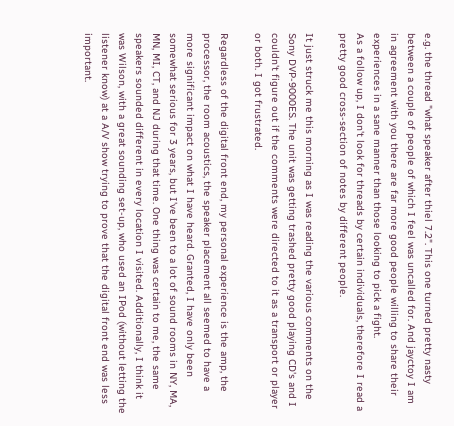e.g. the thread "what speaker after thiel 7.2". This one turned pretty nasty between a couple of people of which I feel was uncalled for. And jayctoy I am in agreement with you there are far more good people willing to share their experiences in a sane manner than those looking to pick a fight.
As a follow up, I don't look for threads by certain individuals, therefore I read a pretty good cross-section of notes by different people.

It just struck me this morning as I was reading the various comments on the Sony DVP-9000ES. The unit was getting trashed pretty good playing CD's and I couldn't figure out if the comments were directed to it as a transport or player or both. I got frustrated.

Regardless of the digital front end, my personal experience is the amp, the processor, the room acoustics, the speaker placement all seemed to have a more significant impact on what I have heard. Granted, I have only been somewhat serious for 3 years, but I've been to a lot of sound rooms in NY, MA, MN, MI, CT, and NJ during that time. One thing was certain to me, the same speakers sounded different in every location I visited. Additionally, I think it was Wilson, with a great sounding set-up, who used an IPod (without letting the listener know) at a A/V show trying to prove that the digital front end was less important.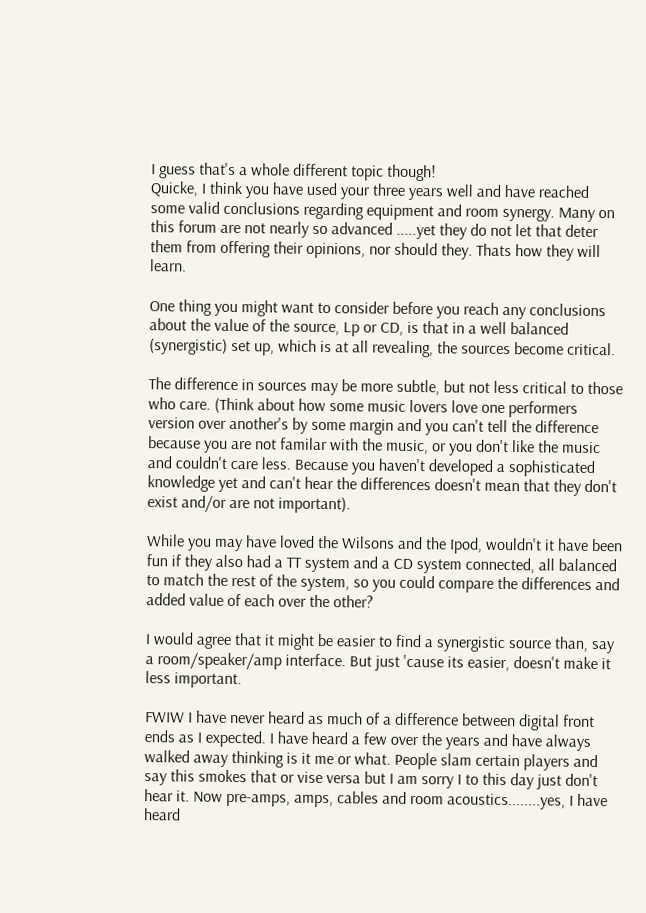I guess that's a whole different topic though!
Quicke, I think you have used your three years well and have reached some valid conclusions regarding equipment and room synergy. Many on this forum are not nearly so advanced .....yet they do not let that deter them from offering their opinions, nor should they. Thats how they will learn.

One thing you might want to consider before you reach any conclusions about the value of the source, Lp or CD, is that in a well balanced (synergistic) set up, which is at all revealing, the sources become critical.

The difference in sources may be more subtle, but not less critical to those who care. (Think about how some music lovers love one performers version over another's by some margin and you can't tell the difference because you are not familar with the music, or you don't like the music and couldn't care less. Because you haven't developed a sophisticated knowledge yet and can't hear the differences doesn't mean that they don't exist and/or are not important).

While you may have loved the Wilsons and the Ipod, wouldn't it have been fun if they also had a TT system and a CD system connected, all balanced to match the rest of the system, so you could compare the differences and added value of each over the other?

I would agree that it might be easier to find a synergistic source than, say a room/speaker/amp interface. But just 'cause its easier, doesn't make it less important.

FWIW I have never heard as much of a difference between digital front ends as I expected. I have heard a few over the years and have always walked away thinking is it me or what. People slam certain players and say this smokes that or vise versa but I am sorry I to this day just don't hear it. Now pre-amps, amps, cables and room acoustics........yes, I have heard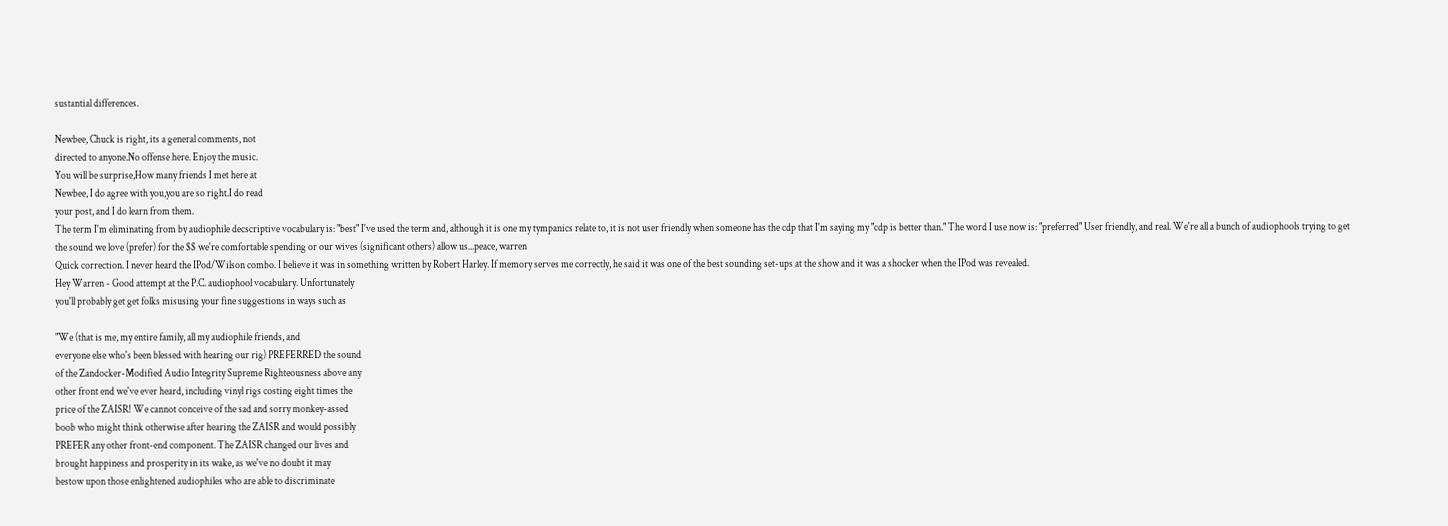sustantial differences.

Newbee, Chuck is right, its a general comments, not
directed to anyone.No offense here. Enjoy the music.
You will be surprise,How many friends I met here at
Newbee, I do agree with you,you are so right.I do read
your post, and I do learn from them.
The term I'm eliminating from by audiophile decscriptive vocabulary is: "best" I've used the term and, although it is one my tympanics relate to, it is not user friendly when someone has the cdp that I'm saying my "cdp is better than." The word I use now is: "preferred" User friendly, and real. We're all a bunch of audiophools trying to get the sound we love (prefer) for the $$ we're comfortable spending or our wives (significant others) allow us...peace, warren
Quick correction. I never heard the IPod/Wilson combo. I believe it was in something written by Robert Harley. If memory serves me correctly, he said it was one of the best sounding set-ups at the show and it was a shocker when the IPod was revealed.
Hey Warren - Good attempt at the P.C. audiophool vocabulary. Unfortunately
you'll probably get get folks misusing your fine suggestions in ways such as

"We (that is me, my entire family, all my audiophile friends, and
everyone else who's been blessed with hearing our rig) PREFERRED the sound
of the Zandocker-Modified Audio Integrity Supreme Righteousness above any
other front end we've ever heard, including vinyl rigs costing eight times the
price of the ZAISR! We cannot conceive of the sad and sorry monkey-assed
boob who might think otherwise after hearing the ZAISR and would possibly
PREFER any other front-end component. The ZAISR changed our lives and
brought happiness and prosperity in its wake, as we've no doubt it may
bestow upon those enlightened audiophiles who are able to discriminate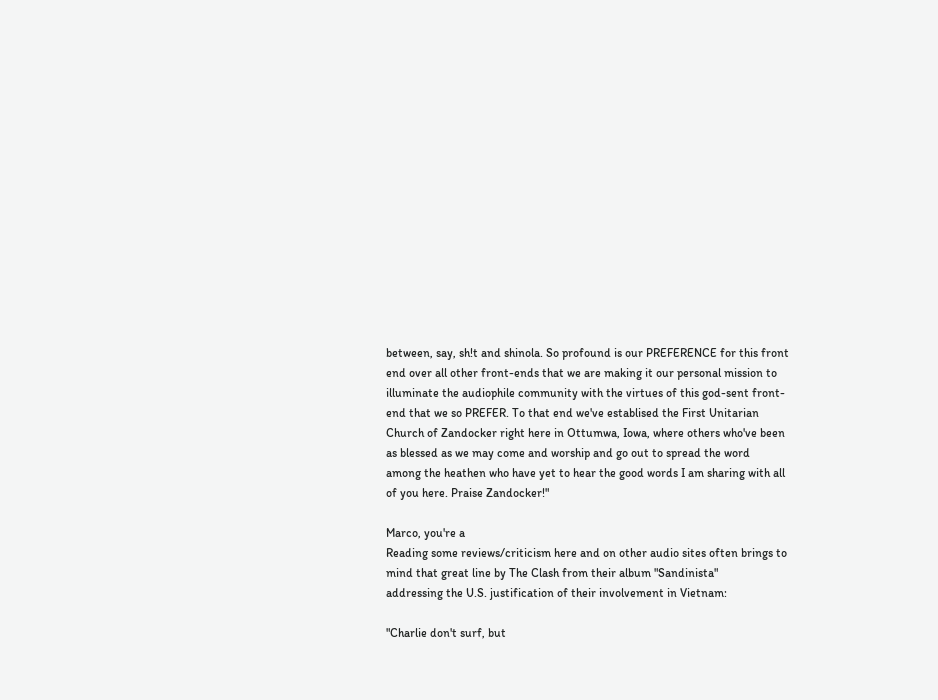between, say, sh!t and shinola. So profound is our PREFERENCE for this front
end over all other front-ends that we are making it our personal mission to
illuminate the audiophile community with the virtues of this god-sent front-
end that we so PREFER. To that end we've establised the First Unitarian
Church of Zandocker right here in Ottumwa, Iowa, where others who've been
as blessed as we may come and worship and go out to spread the word
among the heathen who have yet to hear the good words I am sharing with all
of you here. Praise Zandocker!"

Marco, you're a
Reading some reviews/criticism here and on other audio sites often brings to
mind that great line by The Clash from their album "Sandinista"
addressing the U.S. justification of their involvement in Vietnam:

"Charlie don't surf, but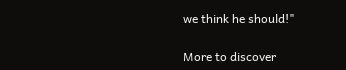we think he should!"

More to discover